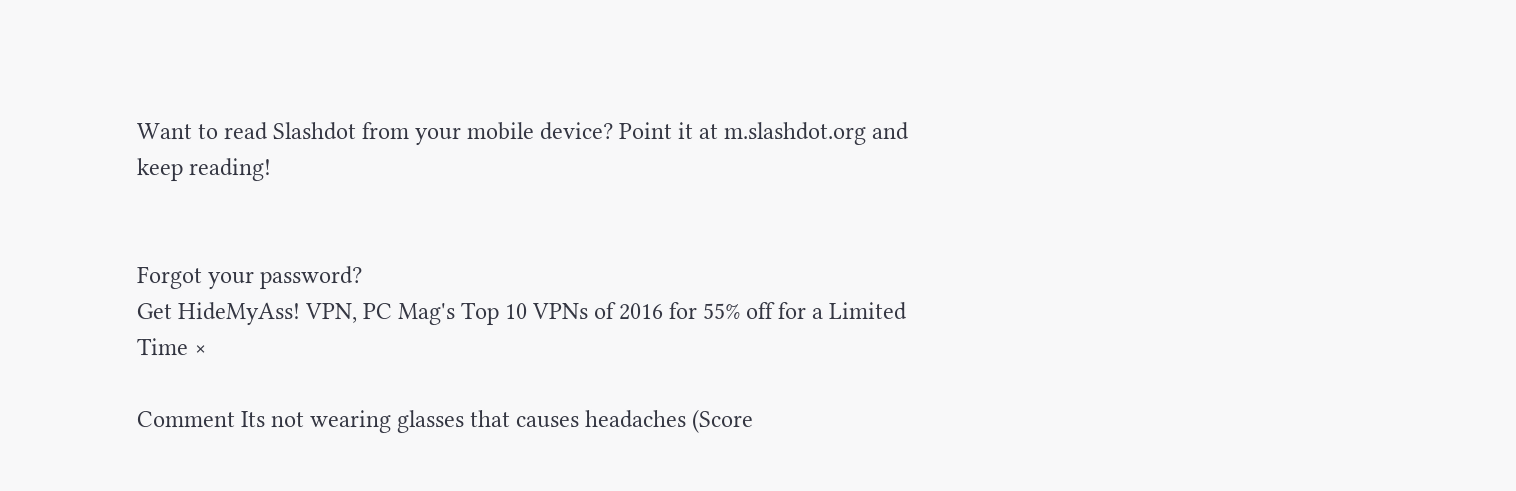Want to read Slashdot from your mobile device? Point it at m.slashdot.org and keep reading!


Forgot your password?
Get HideMyAss! VPN, PC Mag's Top 10 VPNs of 2016 for 55% off for a Limited Time ×

Comment Its not wearing glasses that causes headaches (Score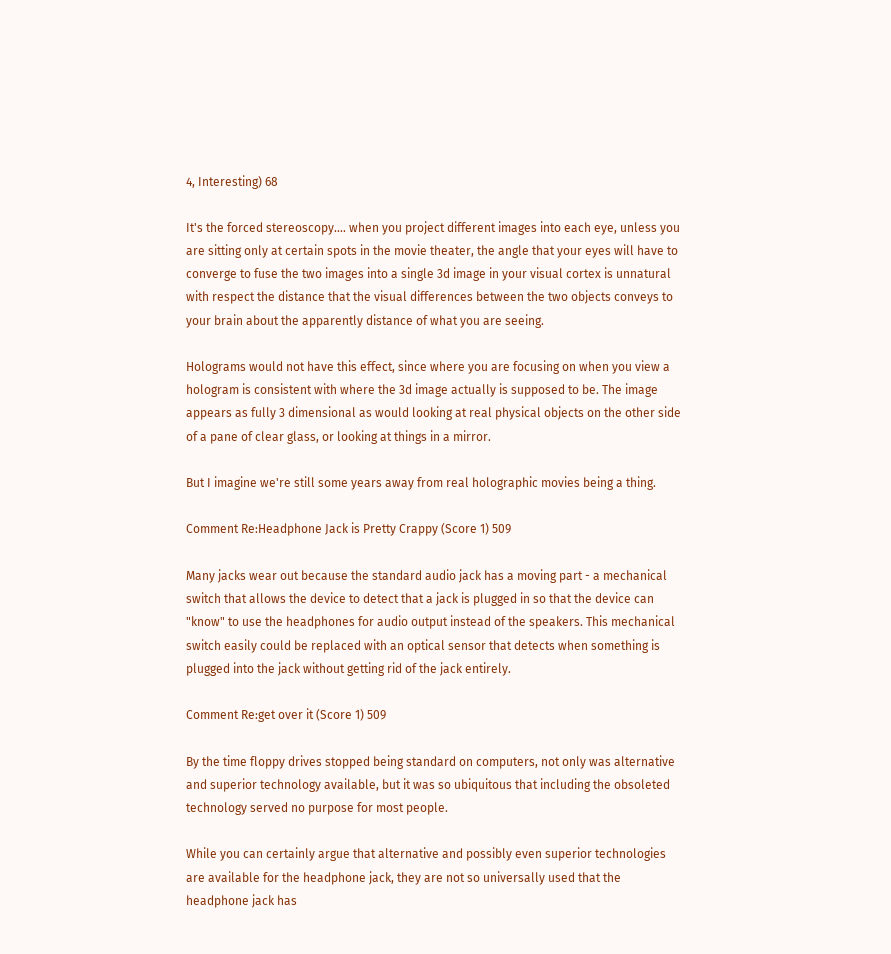4, Interesting) 68

It's the forced stereoscopy.... when you project different images into each eye, unless you are sitting only at certain spots in the movie theater, the angle that your eyes will have to converge to fuse the two images into a single 3d image in your visual cortex is unnatural with respect the distance that the visual differences between the two objects conveys to your brain about the apparently distance of what you are seeing.

Holograms would not have this effect, since where you are focusing on when you view a hologram is consistent with where the 3d image actually is supposed to be. The image appears as fully 3 dimensional as would looking at real physical objects on the other side of a pane of clear glass, or looking at things in a mirror.

But I imagine we're still some years away from real holographic movies being a thing.

Comment Re:Headphone Jack is Pretty Crappy (Score 1) 509

Many jacks wear out because the standard audio jack has a moving part - a mechanical switch that allows the device to detect that a jack is plugged in so that the device can "know" to use the headphones for audio output instead of the speakers. This mechanical switch easily could be replaced with an optical sensor that detects when something is plugged into the jack without getting rid of the jack entirely.

Comment Re:get over it (Score 1) 509

By the time floppy drives stopped being standard on computers, not only was alternative and superior technology available, but it was so ubiquitous that including the obsoleted technology served no purpose for most people.

While you can certainly argue that alternative and possibly even superior technologies are available for the headphone jack, they are not so universally used that the headphone jack has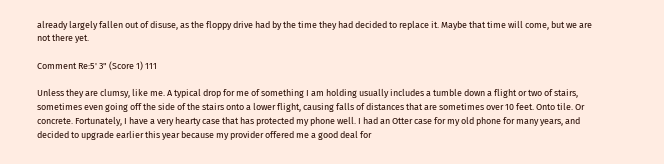already largely fallen out of disuse, as the floppy drive had by the time they had decided to replace it. Maybe that time will come, but we are not there yet.

Comment Re:5' 3" (Score 1) 111

Unless they are clumsy, like me. A typical drop for me of something I am holding usually includes a tumble down a flight or two of stairs, sometimes even going off the side of the stairs onto a lower flight, causing falls of distances that are sometimes over 10 feet. Onto tile. Or concrete. Fortunately, I have a very hearty case that has protected my phone well. I had an Otter case for my old phone for many years, and decided to upgrade earlier this year because my provider offered me a good deal for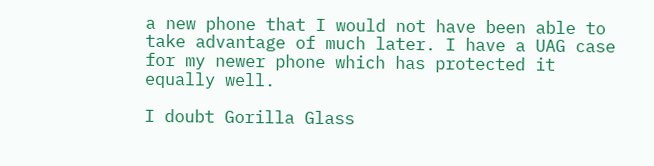a new phone that I would not have been able to take advantage of much later. I have a UAG case for my newer phone which has protected it equally well.

I doubt Gorilla Glass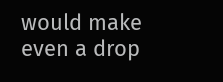would make even a drop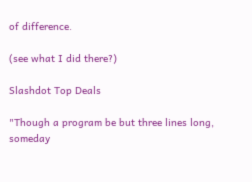of difference.

(see what I did there?)

Slashdot Top Deals

"Though a program be but three lines long, someday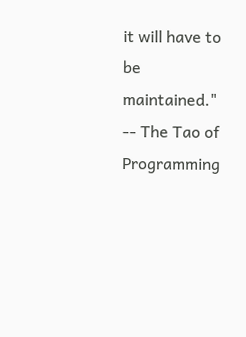it will have to be maintained." -- The Tao of Programming